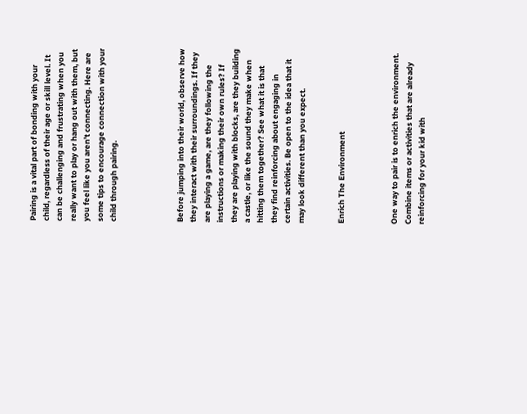Pairing is a vital part of bonding with your child, regardless of their age or skill level. It can be challenging and frustrating when you really want to play or hang out with them, but you feel like you aren’t connecting. Here are some tips to encourage connection with your child through pairing.




Before jumping into their world, observe how they interact with their surroundings. If they are playing a game, are they following the instructions or making their own rules? If they are playing with blocks, are they building a castle, or like the sound they make when hitting them together? See what it is that they find reinforcing about engaging in certain activities. Be open to the idea that it may look different than you expect.


Enrich The Environment



One way to pair is to enrich the environment. Combine items or activities that are already reinforcing for your kid with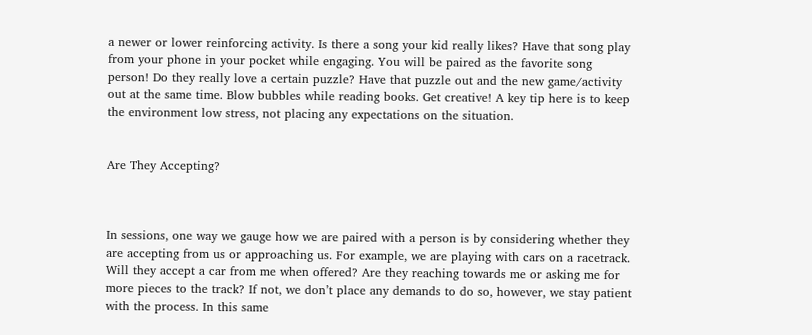a newer or lower reinforcing activity. Is there a song your kid really likes? Have that song play from your phone in your pocket while engaging. You will be paired as the favorite song person! Do they really love a certain puzzle? Have that puzzle out and the new game/activity out at the same time. Blow bubbles while reading books. Get creative! A key tip here is to keep the environment low stress, not placing any expectations on the situation.


Are They Accepting?



In sessions, one way we gauge how we are paired with a person is by considering whether they are accepting from us or approaching us. For example, we are playing with cars on a racetrack. Will they accept a car from me when offered? Are they reaching towards me or asking me for more pieces to the track? If not, we don’t place any demands to do so, however, we stay patient with the process. In this same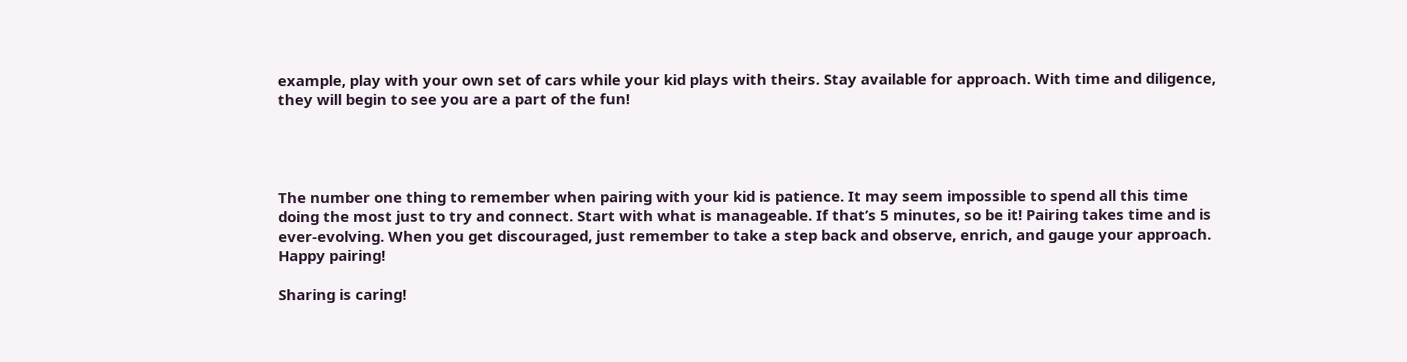example, play with your own set of cars while your kid plays with theirs. Stay available for approach. With time and diligence, they will begin to see you are a part of the fun!




The number one thing to remember when pairing with your kid is patience. It may seem impossible to spend all this time doing the most just to try and connect. Start with what is manageable. If that’s 5 minutes, so be it! Pairing takes time and is ever-evolving. When you get discouraged, just remember to take a step back and observe, enrich, and gauge your approach. Happy pairing!

Sharing is caring!